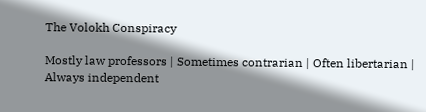The Volokh Conspiracy

Mostly law professors | Sometimes contrarian | Often libertarian | Always independent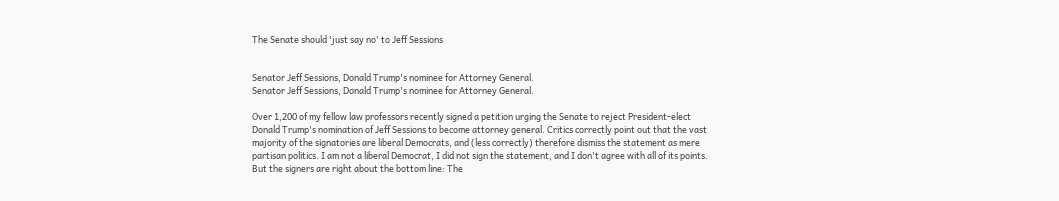The Senate should 'just say no' to Jeff Sessions


Senator Jeff Sessions, Donald Trump's nominee for Attorney General.
Senator Jeff Sessions, Donald Trump's nominee for Attorney General.

Over 1,200 of my fellow law professors recently signed a petition urging the Senate to reject President-elect Donald Trump's nomination of Jeff Sessions to become attorney general. Critics correctly point out that the vast majority of the signatories are liberal Democrats, and (less correctly) therefore dismiss the statement as mere partisan politics. I am not a liberal Democrat, I did not sign the statement, and I don't agree with all of its points. But the signers are right about the bottom line: The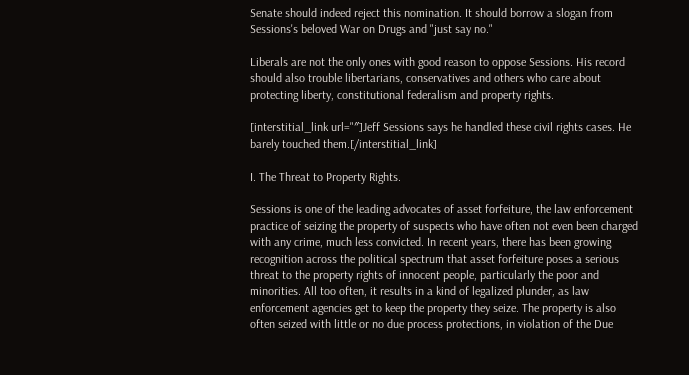Senate should indeed reject this nomination. It should borrow a slogan from Sessions's beloved War on Drugs and "just say no."

Liberals are not the only ones with good reason to oppose Sessions. His record should also trouble libertarians, conservatives and others who care about protecting liberty, constitutional federalism and property rights.

[interstitial_link url="″]Jeff Sessions says he handled these civil rights cases. He barely touched them.[/interstitial_link]

I. The Threat to Property Rights.

Sessions is one of the leading advocates of asset forfeiture, the law enforcement practice of seizing the property of suspects who have often not even been charged with any crime, much less convicted. In recent years, there has been growing recognition across the political spectrum that asset forfeiture poses a serious threat to the property rights of innocent people, particularly the poor and minorities. All too often, it results in a kind of legalized plunder, as law enforcement agencies get to keep the property they seize. The property is also often seized with little or no due process protections, in violation of the Due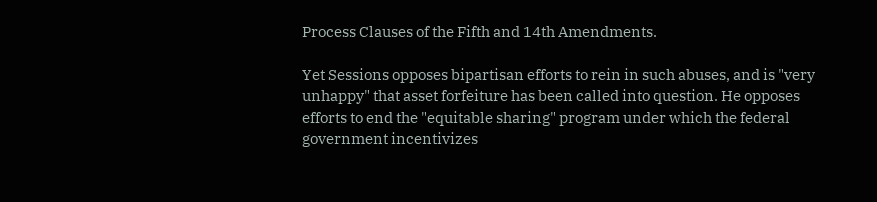Process Clauses of the Fifth and 14th Amendments.

Yet Sessions opposes bipartisan efforts to rein in such abuses, and is "very unhappy" that asset forfeiture has been called into question. He opposes efforts to end the "equitable sharing" program under which the federal government incentivizes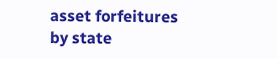asset forfeitures by state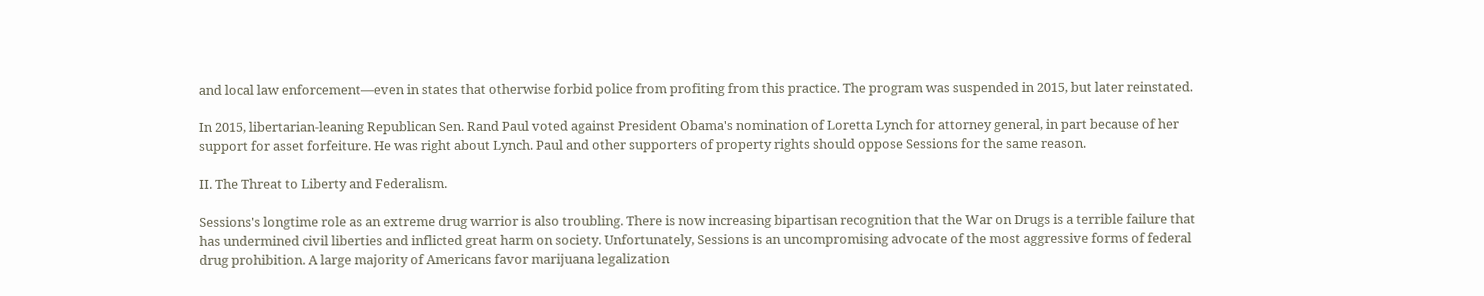and local law enforcement—even in states that otherwise forbid police from profiting from this practice. The program was suspended in 2015, but later reinstated.

In 2015, libertarian-leaning Republican Sen. Rand Paul voted against President Obama's nomination of Loretta Lynch for attorney general, in part because of her support for asset forfeiture. He was right about Lynch. Paul and other supporters of property rights should oppose Sessions for the same reason.

II. The Threat to Liberty and Federalism.

Sessions's longtime role as an extreme drug warrior is also troubling. There is now increasing bipartisan recognition that the War on Drugs is a terrible failure that has undermined civil liberties and inflicted great harm on society. Unfortunately, Sessions is an uncompromising advocate of the most aggressive forms of federal drug prohibition. A large majority of Americans favor marijuana legalization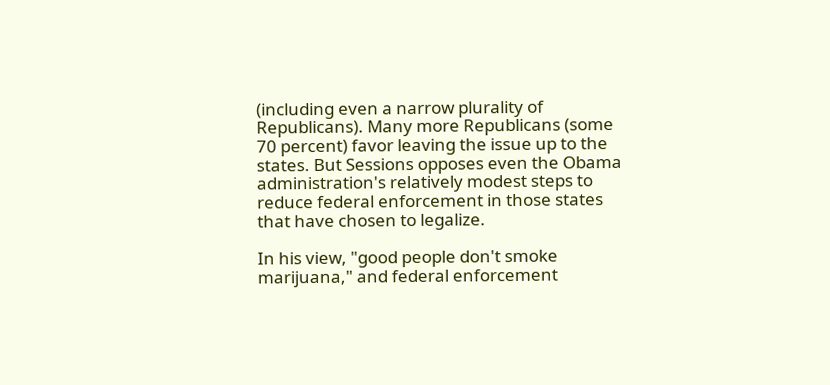(including even a narrow plurality of Republicans). Many more Republicans (some 70 percent) favor leaving the issue up to the states. But Sessions opposes even the Obama administration's relatively modest steps to reduce federal enforcement in those states that have chosen to legalize.

In his view, "good people don't smoke marijuana," and federal enforcement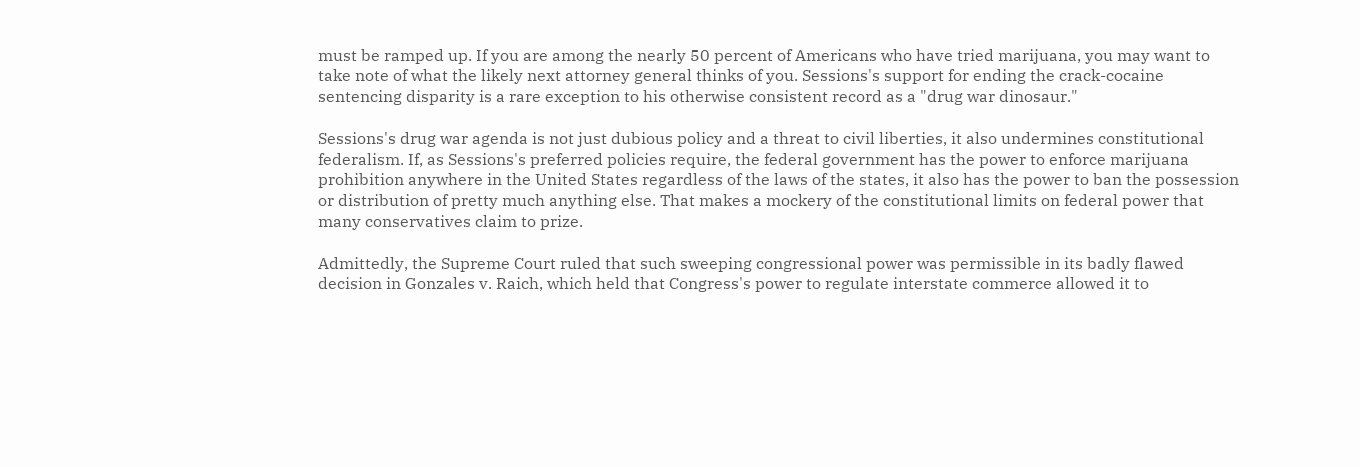must be ramped up. If you are among the nearly 50 percent of Americans who have tried marijuana, you may want to take note of what the likely next attorney general thinks of you. Sessions's support for ending the crack-cocaine sentencing disparity is a rare exception to his otherwise consistent record as a "drug war dinosaur."

Sessions's drug war agenda is not just dubious policy and a threat to civil liberties, it also undermines constitutional federalism. If, as Sessions's preferred policies require, the federal government has the power to enforce marijuana prohibition anywhere in the United States regardless of the laws of the states, it also has the power to ban the possession or distribution of pretty much anything else. That makes a mockery of the constitutional limits on federal power that many conservatives claim to prize.

Admittedly, the Supreme Court ruled that such sweeping congressional power was permissible in its badly flawed decision in Gonzales v. Raich, which held that Congress's power to regulate interstate commerce allowed it to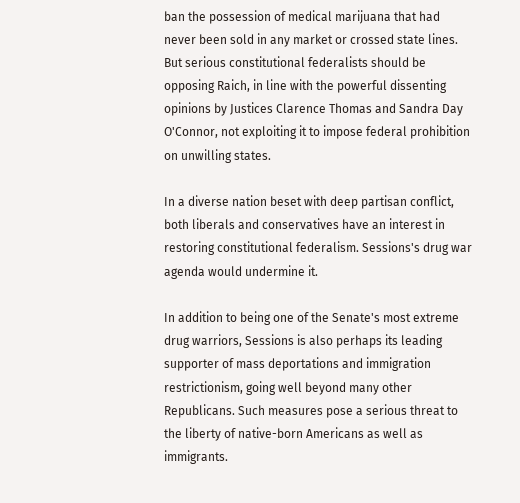ban the possession of medical marijuana that had never been sold in any market or crossed state lines. But serious constitutional federalists should be opposing Raich, in line with the powerful dissenting opinions by Justices Clarence Thomas and Sandra Day O'Connor, not exploiting it to impose federal prohibition on unwilling states.

In a diverse nation beset with deep partisan conflict, both liberals and conservatives have an interest in restoring constitutional federalism. Sessions's drug war agenda would undermine it.

In addition to being one of the Senate's most extreme drug warriors, Sessions is also perhaps its leading supporter of mass deportations and immigration restrictionism, going well beyond many other Republicans. Such measures pose a serious threat to the liberty of native-born Americans as well as immigrants.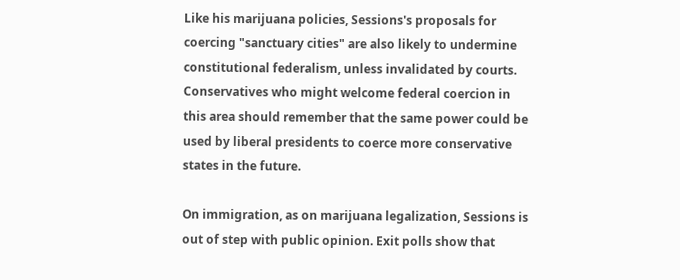Like his marijuana policies, Sessions's proposals for coercing "sanctuary cities" are also likely to undermine constitutional federalism, unless invalidated by courts. Conservatives who might welcome federal coercion in this area should remember that the same power could be used by liberal presidents to coerce more conservative states in the future.

On immigration, as on marijuana legalization, Sessions is out of step with public opinion. Exit polls show that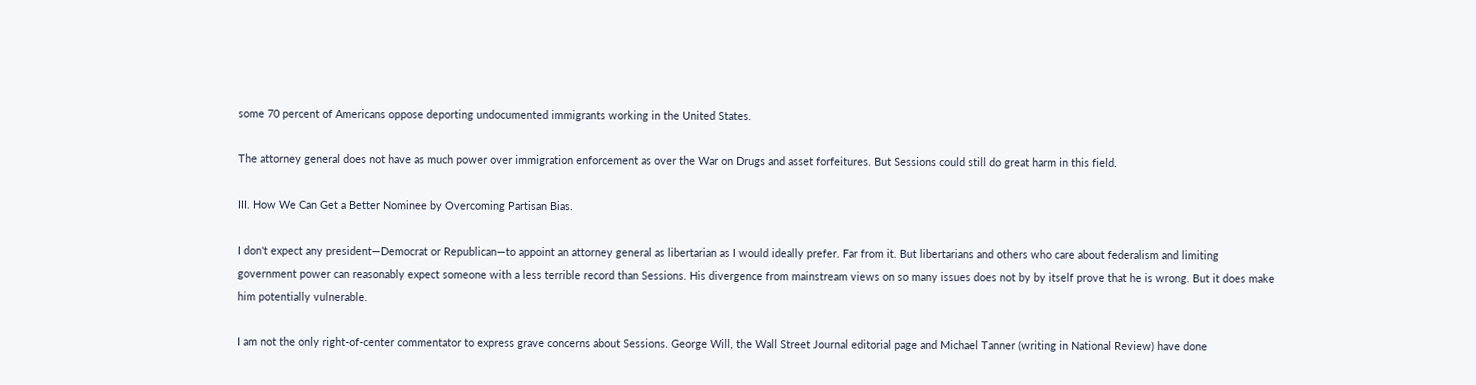some 70 percent of Americans oppose deporting undocumented immigrants working in the United States.

The attorney general does not have as much power over immigration enforcement as over the War on Drugs and asset forfeitures. But Sessions could still do great harm in this field.

III. How We Can Get a Better Nominee by Overcoming Partisan Bias.

I don't expect any president—Democrat or Republican—to appoint an attorney general as libertarian as I would ideally prefer. Far from it. But libertarians and others who care about federalism and limiting government power can reasonably expect someone with a less terrible record than Sessions. His divergence from mainstream views on so many issues does not by by itself prove that he is wrong. But it does make him potentially vulnerable.

I am not the only right-of-center commentator to express grave concerns about Sessions. George Will, the Wall Street Journal editorial page and Michael Tanner (writing in National Review) have done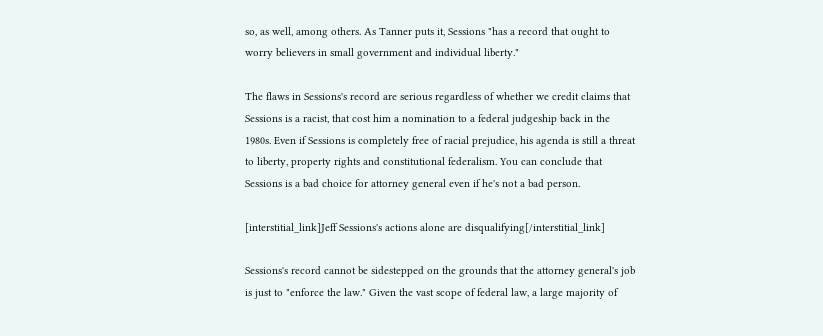so, as well, among others. As Tanner puts it, Sessions "has a record that ought to worry believers in small government and individual liberty."

The flaws in Sessions's record are serious regardless of whether we credit claims that Sessions is a racist, that cost him a nomination to a federal judgeship back in the 1980s. Even if Sessions is completely free of racial prejudice, his agenda is still a threat to liberty, property rights and constitutional federalism. You can conclude that Sessions is a bad choice for attorney general even if he's not a bad person.

[interstitial_link]Jeff Sessions's actions alone are disqualifying[/interstitial_link]

Sessions's record cannot be sidestepped on the grounds that the attorney general's job is just to "enforce the law." Given the vast scope of federal law, a large majority of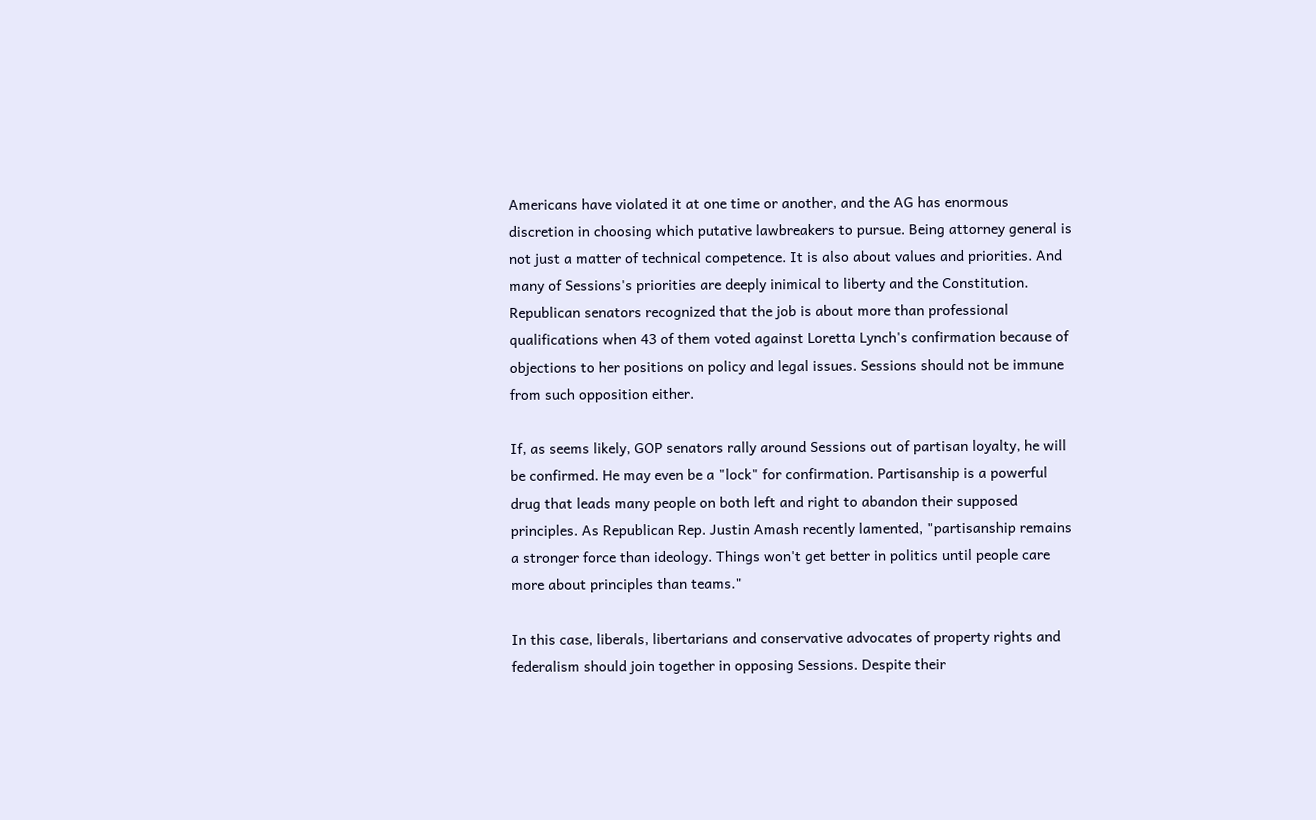Americans have violated it at one time or another, and the AG has enormous discretion in choosing which putative lawbreakers to pursue. Being attorney general is not just a matter of technical competence. It is also about values and priorities. And many of Sessions's priorities are deeply inimical to liberty and the Constitution. Republican senators recognized that the job is about more than professional qualifications when 43 of them voted against Loretta Lynch's confirmation because of objections to her positions on policy and legal issues. Sessions should not be immune from such opposition either.

If, as seems likely, GOP senators rally around Sessions out of partisan loyalty, he will be confirmed. He may even be a "lock" for confirmation. Partisanship is a powerful drug that leads many people on both left and right to abandon their supposed principles. As Republican Rep. Justin Amash recently lamented, "partisanship remains a stronger force than ideology. Things won't get better in politics until people care more about principles than teams."

In this case, liberals, libertarians and conservative advocates of property rights and federalism should join together in opposing Sessions. Despite their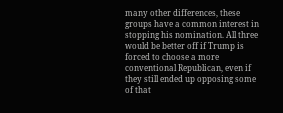many other differences, these groups have a common interest in stopping his nomination. All three would be better off if Trump is forced to choose a more conventional Republican, even if they still ended up opposing some of that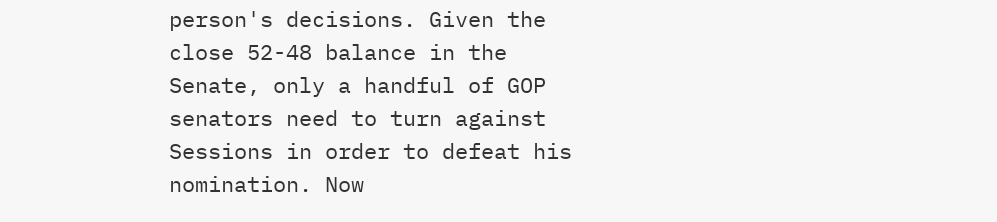person's decisions. Given the close 52-48 balance in the Senate, only a handful of GOP senators need to turn against Sessions in order to defeat his nomination. Now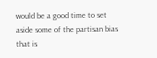would be a good time to set aside some of the partisan bias that is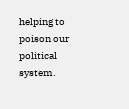helping to poison our political system.